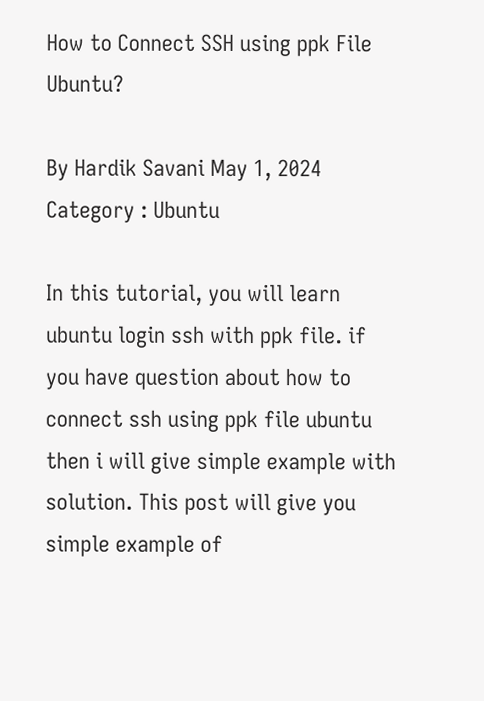How to Connect SSH using ppk File Ubuntu?

By Hardik Savani May 1, 2024 Category : Ubuntu

In this tutorial, you will learn ubuntu login ssh with ppk file. if you have question about how to connect ssh using ppk file ubuntu then i will give simple example with solution. This post will give you simple example of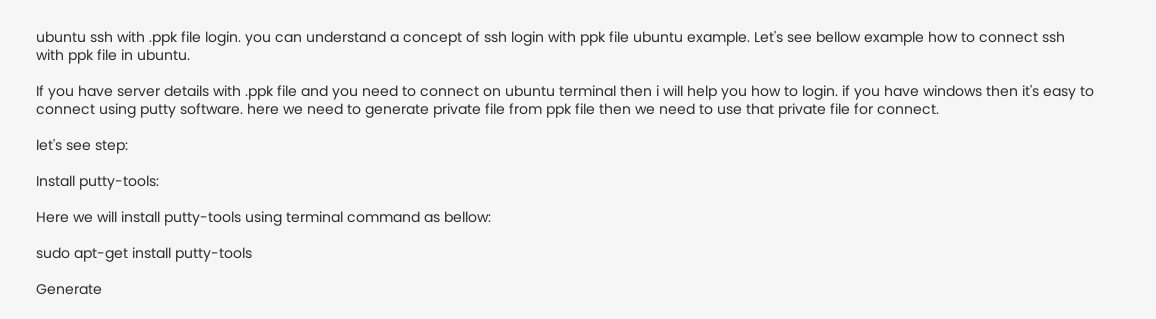ubuntu ssh with .ppk file login. you can understand a concept of ssh login with ppk file ubuntu example. Let's see bellow example how to connect ssh with ppk file in ubuntu.

If you have server details with .ppk file and you need to connect on ubuntu terminal then i will help you how to login. if you have windows then it's easy to connect using putty software. here we need to generate private file from ppk file then we need to use that private file for connect.

let's see step:

Install putty-tools:

Here we will install putty-tools using terminal command as bellow:

sudo apt-get install putty-tools

Generate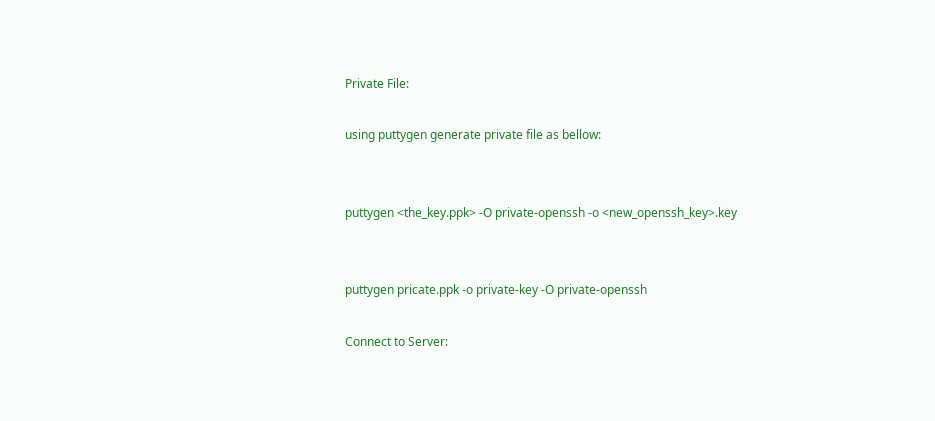Private File:

using puttygen generate private file as bellow:


puttygen <the_key.ppk> -O private-openssh -o <new_openssh_key>.key


puttygen pricate.ppk -o private-key -O private-openssh

Connect to Server: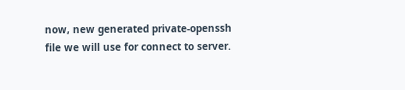now, new generated private-openssh file we will use for connect to server.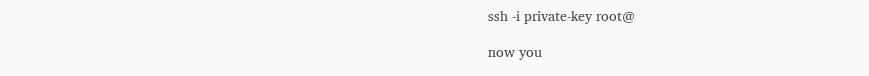ssh -i private-key root@

now you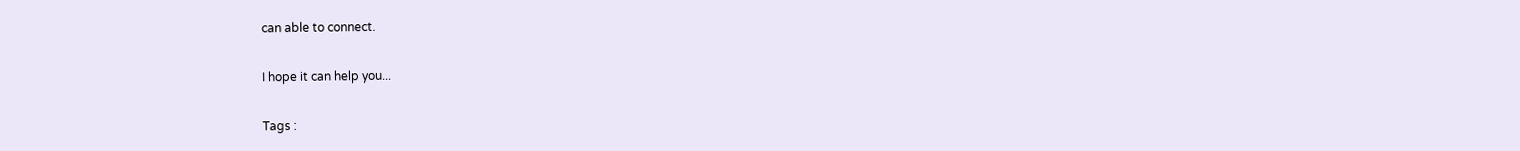can able to connect.

I hope it can help you...

Tags :